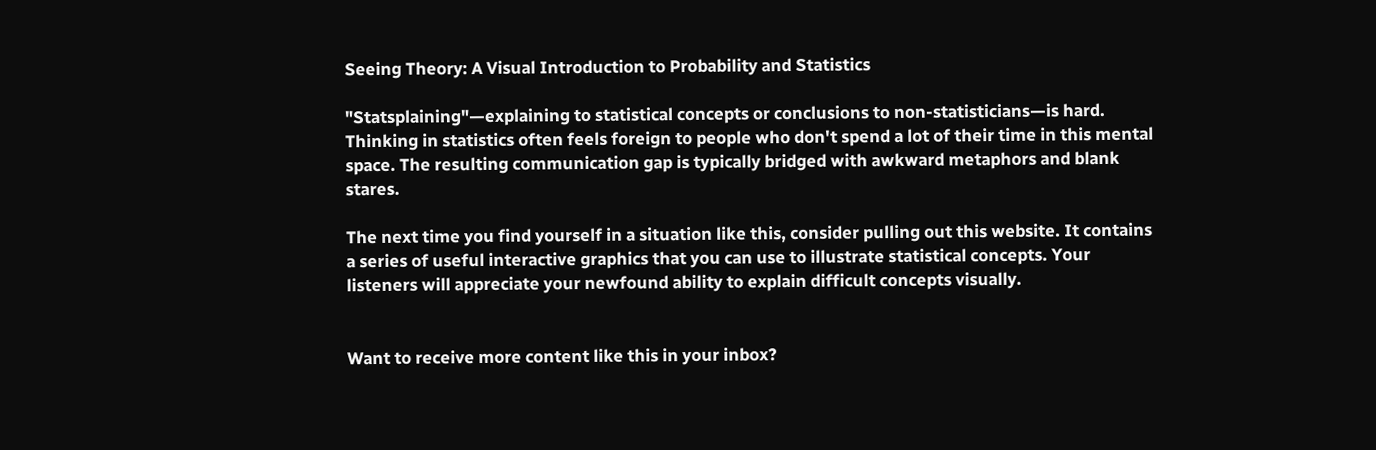Seeing Theory: A Visual Introduction to Probability and Statistics

"Statsplaining"—explaining to statistical concepts or conclusions to non-statisticians—is hard. Thinking in statistics often feels foreign to people who don't spend a lot of their time in this mental space. The resulting communication gap is typically bridged with awkward metaphors and blank stares.

The next time you find yourself in a situation like this, consider pulling out this website. It contains a series of useful interactive graphics that you can use to illustrate statistical concepts. Your listeners will appreciate your newfound ability to explain difficult concepts visually.


Want to receive more content like this in your inbox?